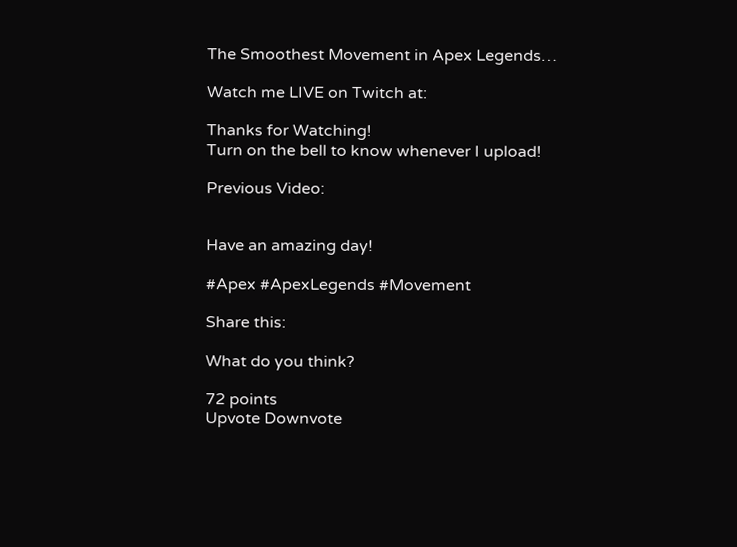The Smoothest Movement in Apex Legends…

Watch me LIVE on Twitch at:

Thanks for Watching!
Turn on the bell to know whenever I upload!

Previous Video:


Have an amazing day!

#Apex #ApexLegends #Movement

Share this:

What do you think?

72 points
Upvote Downvote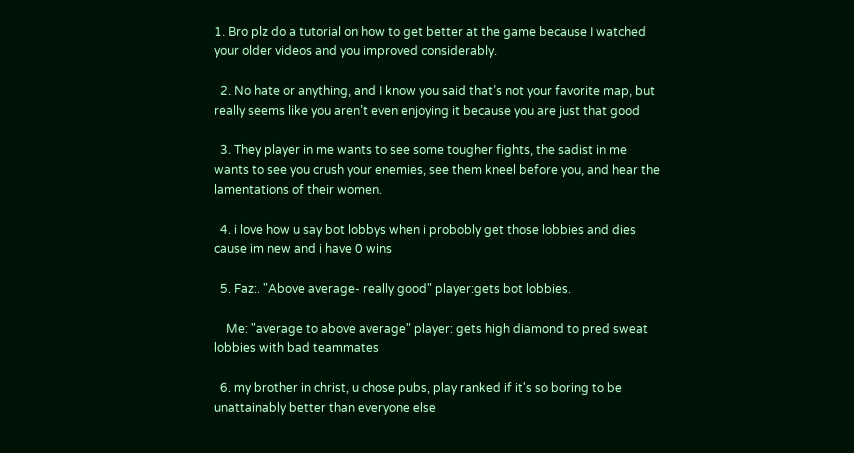1. Bro plz do a tutorial on how to get better at the game because I watched your older videos and you improved considerably.

  2. No hate or anything, and I know you said that’s not your favorite map, but really seems like you aren’t even enjoying it because you are just that good

  3. They player in me wants to see some tougher fights, the sadist in me wants to see you crush your enemies, see them kneel before you, and hear the lamentations of their women.

  4. i love how u say bot lobbys when i probobly get those lobbies and dies cause im new and i have 0 wins

  5. Faz:. "Above average- really good" player:gets bot lobbies.

    Me: "average to above average" player: gets high diamond to pred sweat lobbies with bad teammates

  6. my brother in christ, u chose pubs, play ranked if it's so boring to be unattainably better than everyone else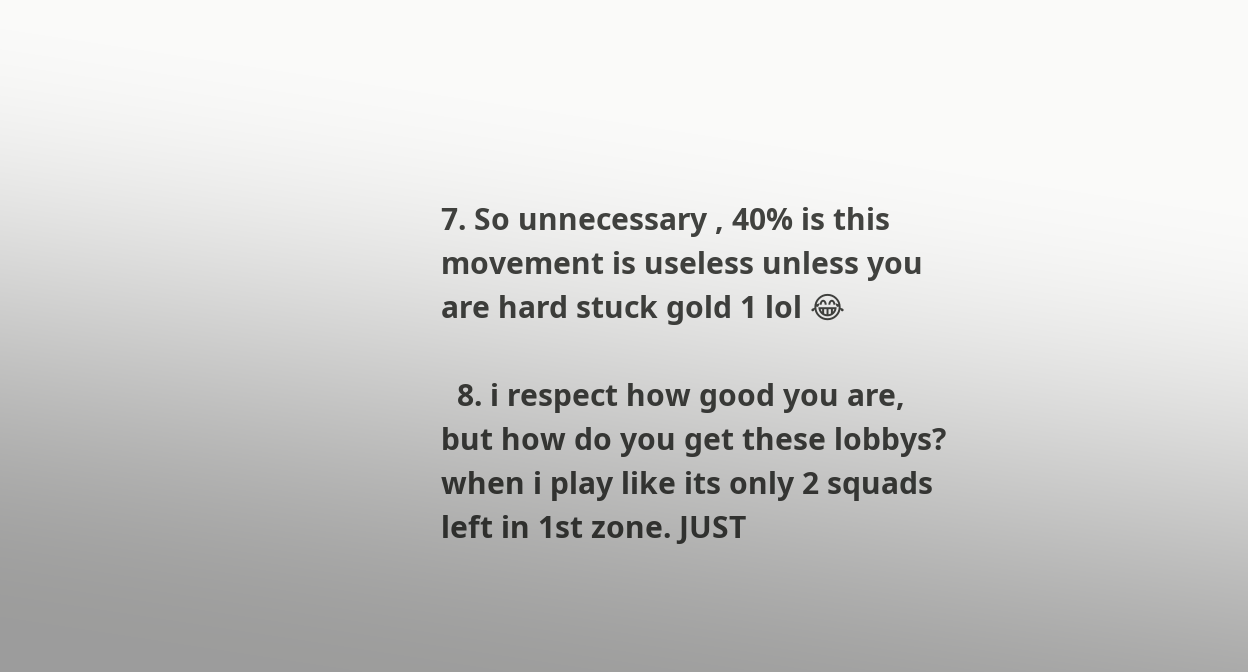7. So unnecessary , 40% is this movement is useless unless you are hard stuck gold 1 lol 😂

  8. i respect how good you are, but how do you get these lobbys? when i play like its only 2 squads left in 1st zone. JUST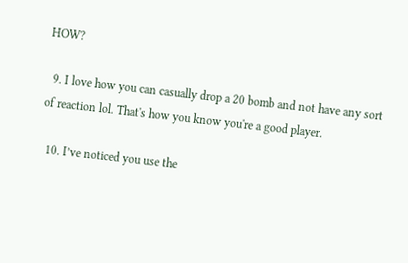HOW?

  9. I love how you can casually drop a 20 bomb and not have any sort of reaction lol. That's how you know you're a good player.

  10. I’ve noticed you use the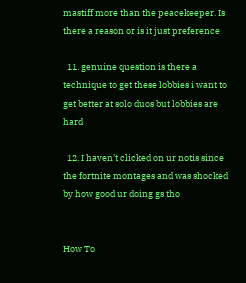mastiff more than the peacekeeper. Is there a reason or is it just preference

  11. genuine question is there a technique to get these lobbies i want to get better at solo duos but lobbies are hard

  12. I haven’t clicked on ur notis since the fortnite montages and was shocked by how good ur doing gs tho


How To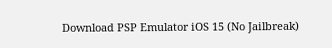Download PSP Emulator iOS 15 (No Jailbreak)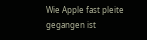Wie Apple fast pleite gegangen ist